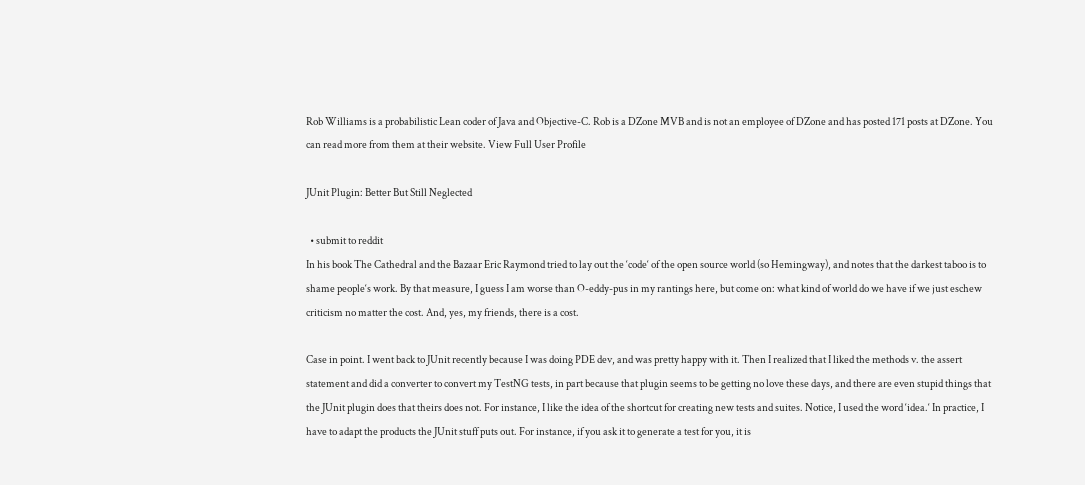Rob Williams is a probabilistic Lean coder of Java and Objective-C. Rob is a DZone MVB and is not an employee of DZone and has posted 171 posts at DZone. You can read more from them at their website. View Full User Profile

JUnit Plugin: Better But Still Neglected

  • submit to reddit
In his book The Cathedral and the Bazaar Eric Raymond tried to lay out the ‘code‘ of the open source world (so Hemingway), and notes that the darkest taboo is to shame people‘s work. By that measure, I guess I am worse than O-eddy-pus in my rantings here, but come on: what kind of world do we have if we just eschew criticism no matter the cost. And, yes, my friends, there is a cost.

Case in point. I went back to JUnit recently because I was doing PDE dev, and was pretty happy with it. Then I realized that I liked the methods v. the assert statement and did a converter to convert my TestNG tests, in part because that plugin seems to be getting no love these days, and there are even stupid things that the JUnit plugin does that theirs does not. For instance, I like the idea of the shortcut for creating new tests and suites. Notice, I used the word ‘idea.‘ In practice, I have to adapt the products the JUnit stuff puts out. For instance, if you ask it to generate a test for you, it is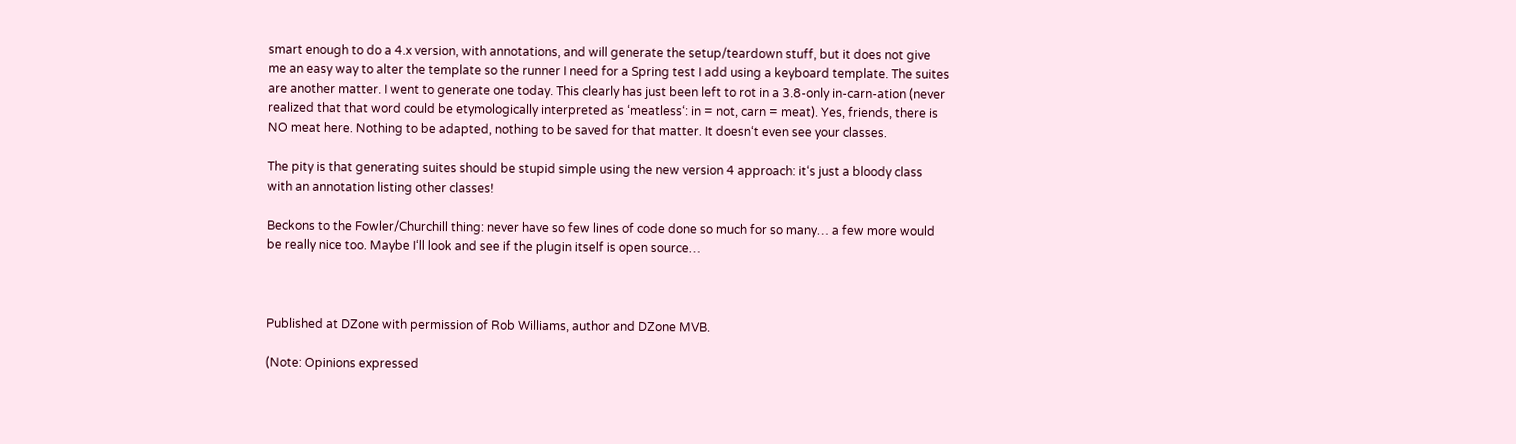smart enough to do a 4.x version, with annotations, and will generate the setup/teardown stuff, but it does not give me an easy way to alter the template so the runner I need for a Spring test I add using a keyboard template. The suites are another matter. I went to generate one today. This clearly has just been left to rot in a 3.8-only in-carn-ation (never realized that that word could be etymologically interpreted as ‘meatless‘: in = not, carn = meat). Yes, friends, there is NO meat here. Nothing to be adapted, nothing to be saved for that matter. It doesn‘t even see your classes.

The pity is that generating suites should be stupid simple using the new version 4 approach: it‘s just a bloody class with an annotation listing other classes!

Beckons to the Fowler/Churchill thing: never have so few lines of code done so much for so many… a few more would be really nice too. Maybe I‘ll look and see if the plugin itself is open source…



Published at DZone with permission of Rob Williams, author and DZone MVB.

(Note: Opinions expressed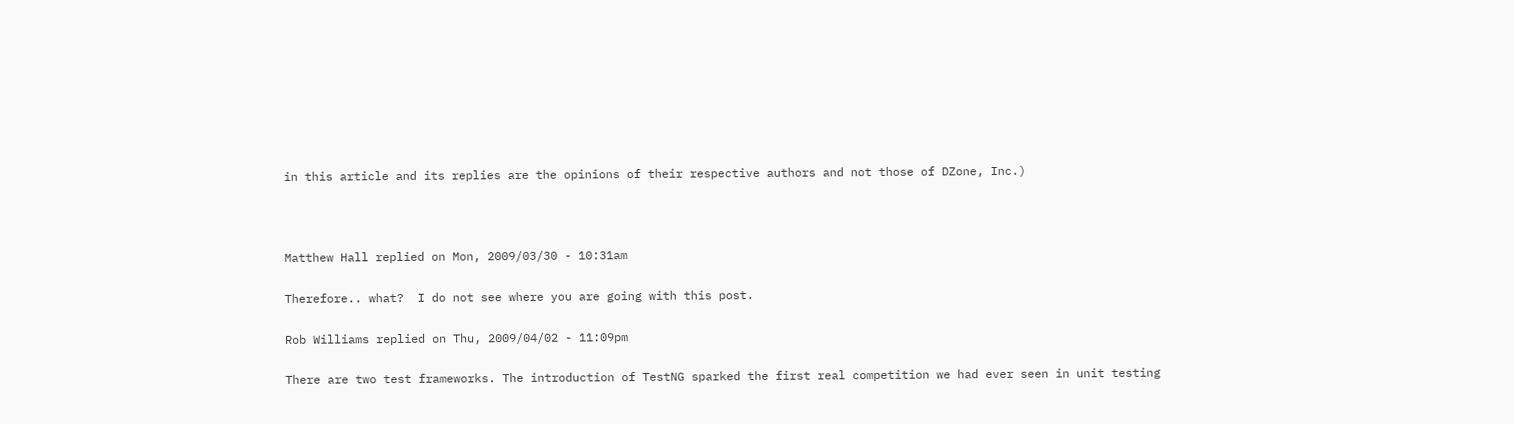in this article and its replies are the opinions of their respective authors and not those of DZone, Inc.)



Matthew Hall replied on Mon, 2009/03/30 - 10:31am

Therefore.. what?  I do not see where you are going with this post.

Rob Williams replied on Thu, 2009/04/02 - 11:09pm

There are two test frameworks. The introduction of TestNG sparked the first real competition we had ever seen in unit testing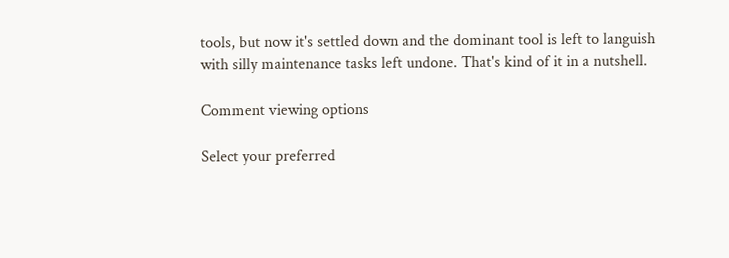tools, but now it's settled down and the dominant tool is left to languish with silly maintenance tasks left undone. That's kind of it in a nutshell.

Comment viewing options

Select your preferred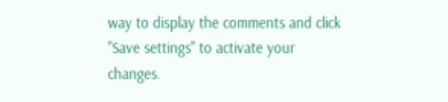way to display the comments and click "Save settings" to activate your changes.